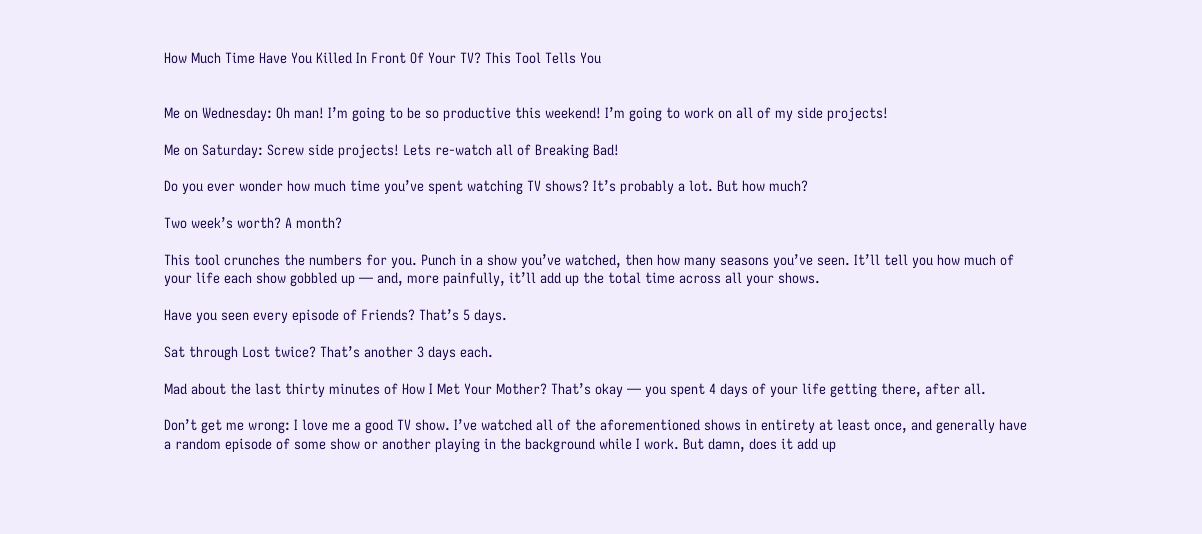How Much Time Have You Killed In Front Of Your TV? This Tool Tells You


Me on Wednesday: Oh man! I’m going to be so productive this weekend! I’m going to work on all of my side projects!

Me on Saturday: Screw side projects! Lets re-watch all of Breaking Bad!

Do you ever wonder how much time you’ve spent watching TV shows? It’s probably a lot. But how much?

Two week’s worth? A month?

This tool crunches the numbers for you. Punch in a show you’ve watched, then how many seasons you’ve seen. It’ll tell you how much of your life each show gobbled up — and, more painfully, it’ll add up the total time across all your shows.

Have you seen every episode of Friends? That’s 5 days.

Sat through Lost twice? That’s another 3 days each.

Mad about the last thirty minutes of How I Met Your Mother? That’s okay — you spent 4 days of your life getting there, after all.

Don’t get me wrong: I love me a good TV show. I’ve watched all of the aforementioned shows in entirety at least once, and generally have a random episode of some show or another playing in the background while I work. But damn, does it add up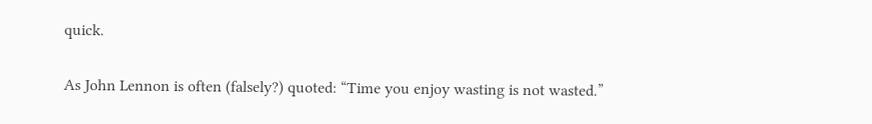quick.

As John Lennon is often (falsely?) quoted: “Time you enjoy wasting is not wasted.”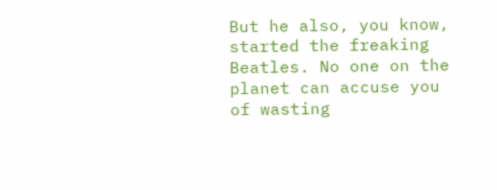But he also, you know, started the freaking Beatles. No one on the planet can accuse you of wasting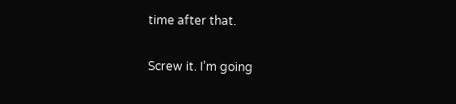time after that.

Screw it. I’m going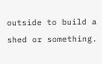outside to build a shed or something.